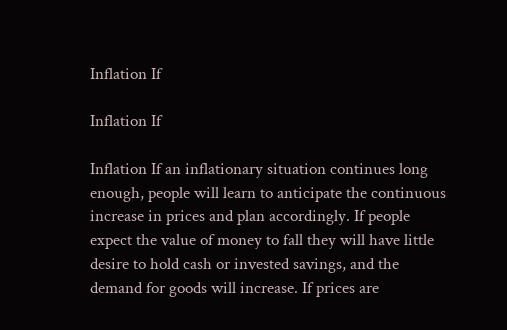Inflation If

Inflation If

Inflation If an inflationary situation continues long enough, people will learn to anticipate the continuous increase in prices and plan accordingly. If people expect the value of money to fall they will have little desire to hold cash or invested savings, and the demand for goods will increase. If prices are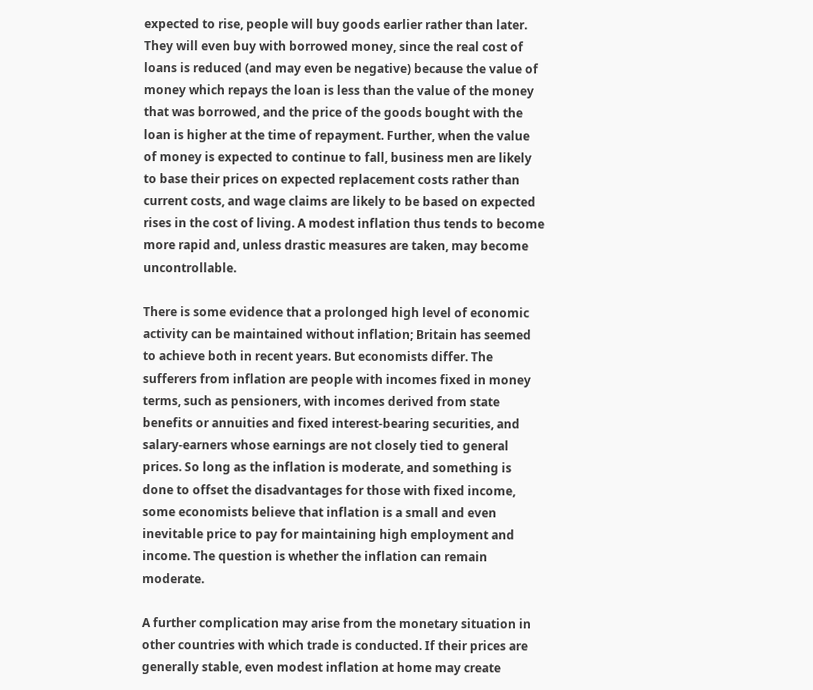expected to rise, people will buy goods earlier rather than later. They will even buy with borrowed money, since the real cost of loans is reduced (and may even be negative) because the value of money which repays the loan is less than the value of the money that was borrowed, and the price of the goods bought with the loan is higher at the time of repayment. Further, when the value of money is expected to continue to fall, business men are likely to base their prices on expected replacement costs rather than current costs, and wage claims are likely to be based on expected rises in the cost of living. A modest inflation thus tends to become more rapid and, unless drastic measures are taken, may become uncontrollable.

There is some evidence that a prolonged high level of economic activity can be maintained without inflation; Britain has seemed to achieve both in recent years. But economists differ. The sufferers from inflation are people with incomes fixed in money terms, such as pensioners, with incomes derived from state benefits or annuities and fixed interest-bearing securities, and salary-earners whose earnings are not closely tied to general prices. So long as the inflation is moderate, and something is done to offset the disadvantages for those with fixed income, some economists believe that inflation is a small and even inevitable price to pay for maintaining high employment and income. The question is whether the inflation can remain moderate.

A further complication may arise from the monetary situation in other countries with which trade is conducted. If their prices are generally stable, even modest inflation at home may create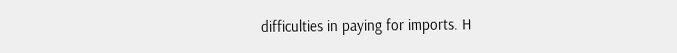difficulties in paying for imports. H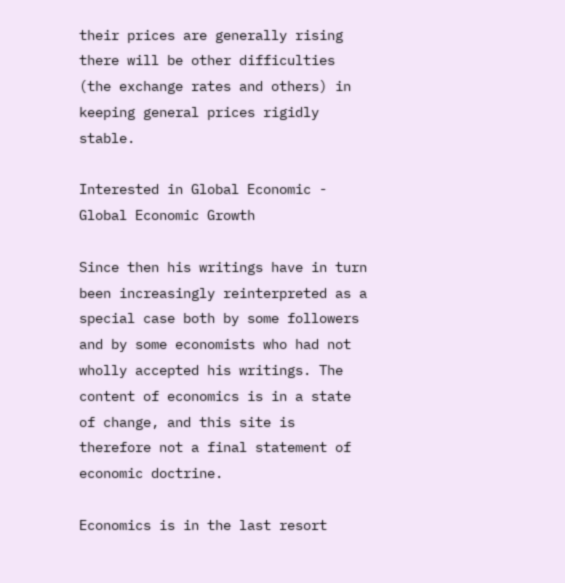their prices are generally rising there will be other difficulties (the exchange rates and others) in keeping general prices rigidly stable.

Interested in Global Economic - Global Economic Growth

Since then his writings have in turn been increasingly reinterpreted as a special case both by some followers and by some economists who had not wholly accepted his writings. The content of economics is in a state of change, and this site is therefore not a final statement of economic doctrine.

Economics is in the last resort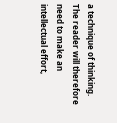a technique of thinking. The reader will therefore need to make an intellectual effort,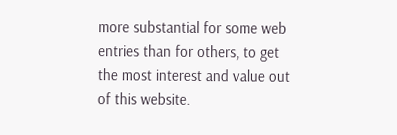more substantial for some web entries than for others, to get the most interest and value out of this website.